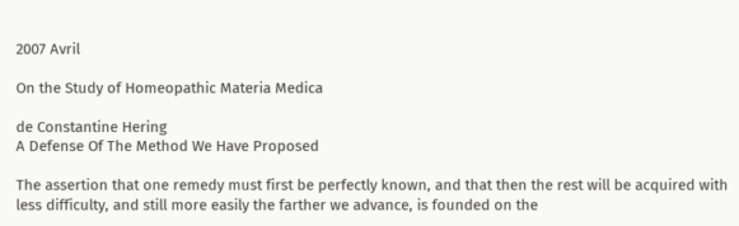2007 Avril

On the Study of Homeopathic Materia Medica

de Constantine Hering
A Defense Of The Method We Have Proposed

The assertion that one remedy must first be perfectly known, and that then the rest will be acquired with less difficulty, and still more easily the farther we advance, is founded on the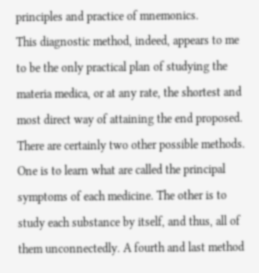principles and practice of mnemonics.
This diagnostic method, indeed, appears to me to be the only practical plan of studying the materia medica, or at any rate, the shortest and most direct way of attaining the end proposed.
There are certainly two other possible methods. One is to learn what are called the principal symptoms of each medicine. The other is to study each substance by itself, and thus, all of them unconnectedly. A fourth and last method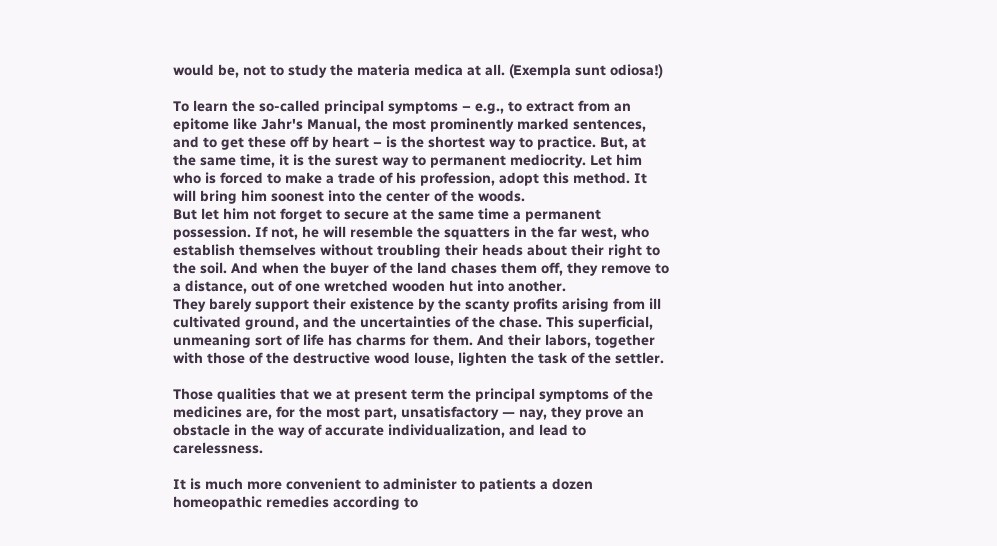would be, not to study the materia medica at all. (Exempla sunt odiosa!)

To learn the so-called principal symptoms – e.g., to extract from an epitome like Jahr's Manual, the most prominently marked sentences, and to get these off by heart – is the shortest way to practice. But, at the same time, it is the surest way to permanent mediocrity. Let him who is forced to make a trade of his profession, adopt this method. It will bring him soonest into the center of the woods.
But let him not forget to secure at the same time a permanent possession. If not, he will resemble the squatters in the far west, who establish themselves without troubling their heads about their right to the soil. And when the buyer of the land chases them off, they remove to a distance, out of one wretched wooden hut into another.
They barely support their existence by the scanty profits arising from ill cultivated ground, and the uncertainties of the chase. This superficial, unmeaning sort of life has charms for them. And their labors, together with those of the destructive wood louse, lighten the task of the settler.

Those qualities that we at present term the principal symptoms of the medicines are, for the most part, unsatisfactory — nay, they prove an obstacle in the way of accurate individualization, and lead to carelessness.

It is much more convenient to administer to patients a dozen homeopathic remedies according to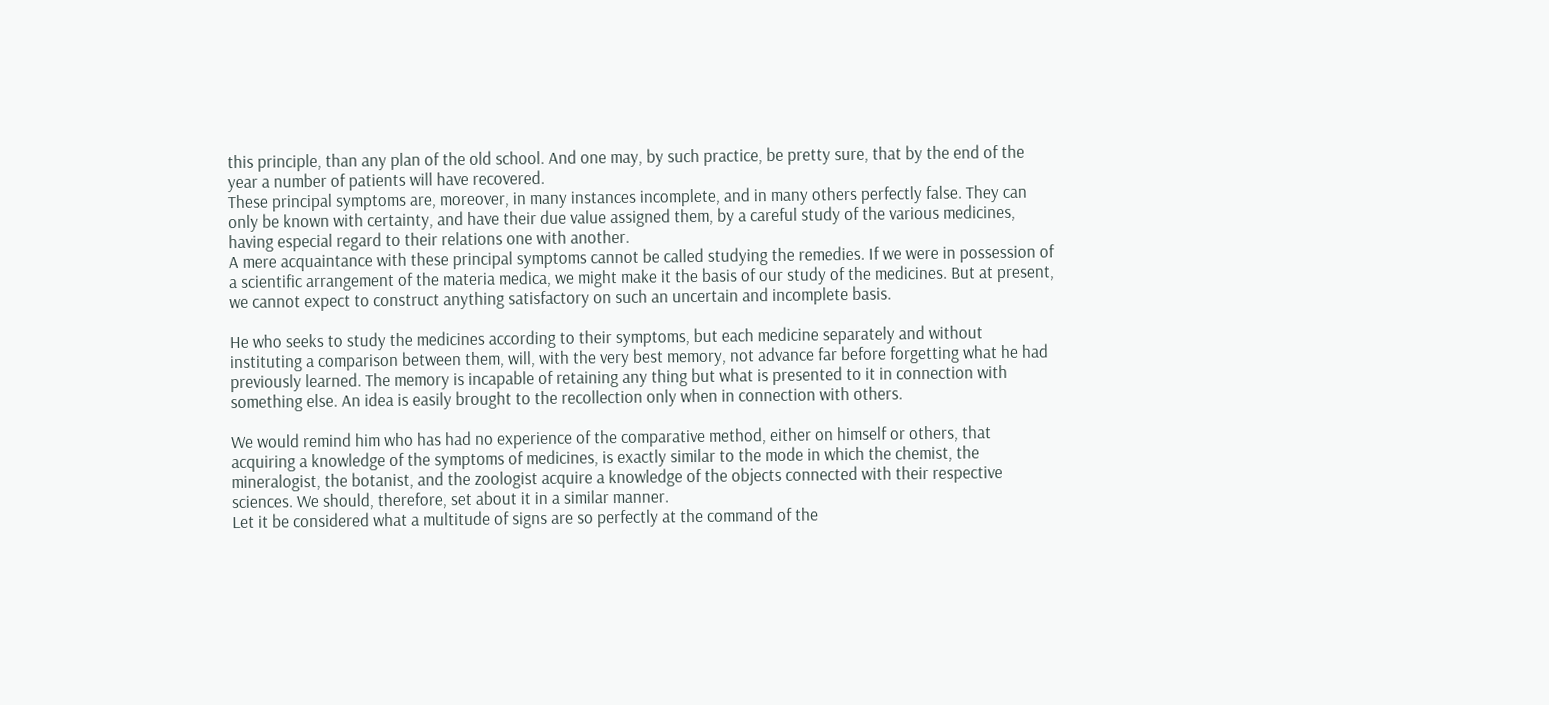this principle, than any plan of the old school. And one may, by such practice, be pretty sure, that by the end of the year a number of patients will have recovered.
These principal symptoms are, moreover, in many instances incomplete, and in many others perfectly false. They can only be known with certainty, and have their due value assigned them, by a careful study of the various medicines, having especial regard to their relations one with another.
A mere acquaintance with these principal symptoms cannot be called studying the remedies. If we were in possession of a scientific arrangement of the materia medica, we might make it the basis of our study of the medicines. But at present, we cannot expect to construct anything satisfactory on such an uncertain and incomplete basis.

He who seeks to study the medicines according to their symptoms, but each medicine separately and without instituting a comparison between them, will, with the very best memory, not advance far before forgetting what he had previously learned. The memory is incapable of retaining any thing but what is presented to it in connection with something else. An idea is easily brought to the recollection only when in connection with others.

We would remind him who has had no experience of the comparative method, either on himself or others, that acquiring a knowledge of the symptoms of medicines, is exactly similar to the mode in which the chemist, the mineralogist, the botanist, and the zoologist acquire a knowledge of the objects connected with their respective sciences. We should, therefore, set about it in a similar manner.
Let it be considered what a multitude of signs are so perfectly at the command of the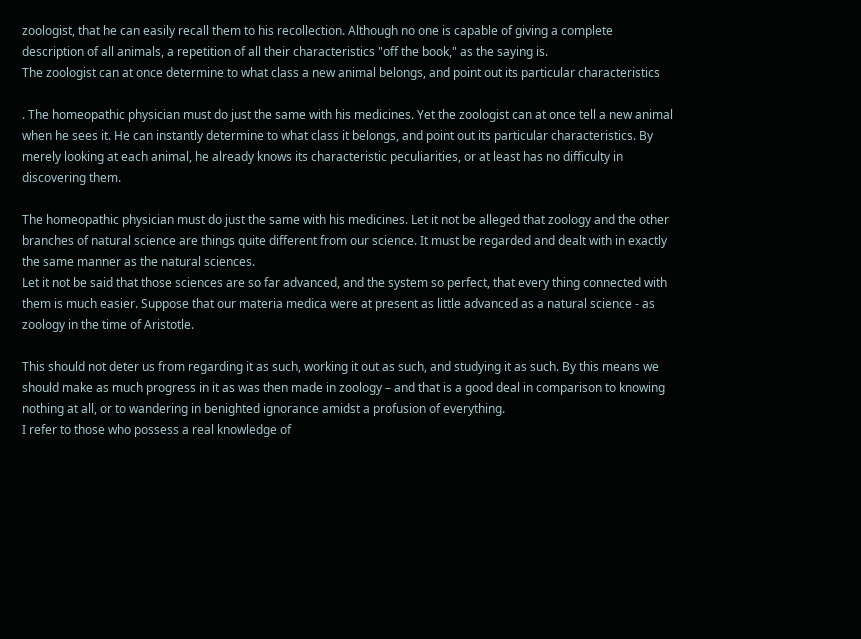zoologist, that he can easily recall them to his recollection. Although no one is capable of giving a complete description of all animals, a repetition of all their characteristics "off the book," as the saying is.
The zoologist can at once determine to what class a new animal belongs, and point out its particular characteristics

. The homeopathic physician must do just the same with his medicines. Yet the zoologist can at once tell a new animal when he sees it. He can instantly determine to what class it belongs, and point out its particular characteristics. By merely looking at each animal, he already knows its characteristic peculiarities, or at least has no difficulty in discovering them.

The homeopathic physician must do just the same with his medicines. Let it not be alleged that zoology and the other branches of natural science are things quite different from our science. It must be regarded and dealt with in exactly the same manner as the natural sciences.
Let it not be said that those sciences are so far advanced, and the system so perfect, that every thing connected with them is much easier. Suppose that our materia medica were at present as little advanced as a natural science - as zoology in the time of Aristotle.

This should not deter us from regarding it as such, working it out as such, and studying it as such. By this means we should make as much progress in it as was then made in zoology – and that is a good deal in comparison to knowing nothing at all, or to wandering in benighted ignorance amidst a profusion of everything.
I refer to those who possess a real knowledge of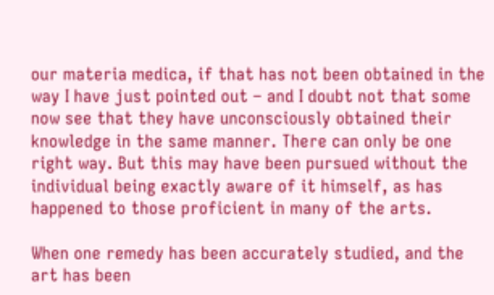our materia medica, if that has not been obtained in the way I have just pointed out – and I doubt not that some now see that they have unconsciously obtained their knowledge in the same manner. There can only be one right way. But this may have been pursued without the individual being exactly aware of it himself, as has happened to those proficient in many of the arts.

When one remedy has been accurately studied, and the art has been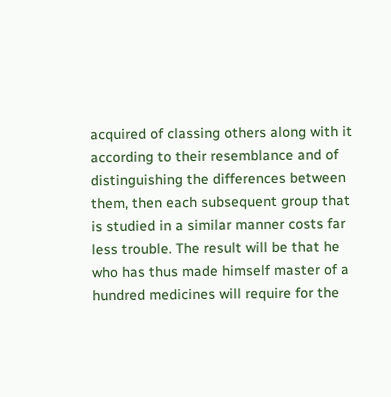acquired of classing others along with it according to their resemblance and of distinguishing the differences between them, then each subsequent group that is studied in a similar manner costs far less trouble. The result will be that he who has thus made himself master of a hundred medicines will require for the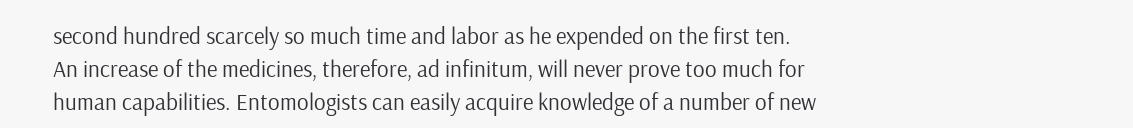second hundred scarcely so much time and labor as he expended on the first ten.
An increase of the medicines, therefore, ad infinitum, will never prove too much for human capabilities. Entomologists can easily acquire knowledge of a number of new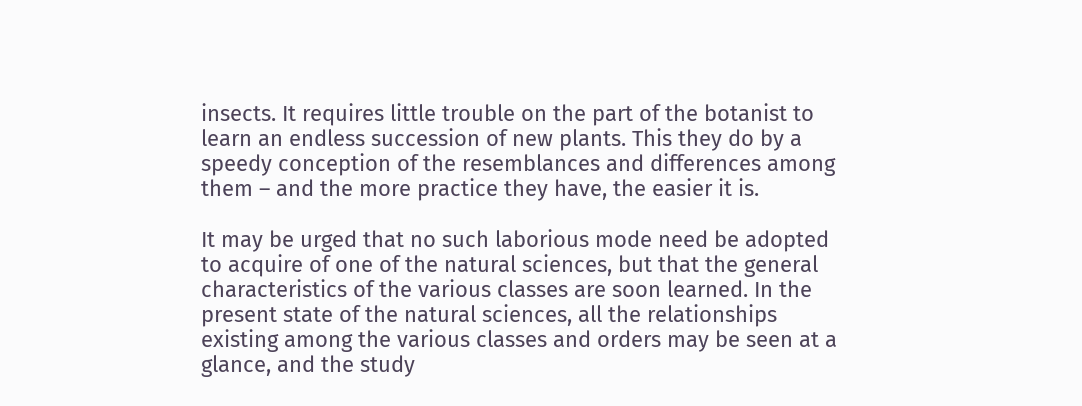insects. It requires little trouble on the part of the botanist to learn an endless succession of new plants. This they do by a speedy conception of the resemblances and differences among them – and the more practice they have, the easier it is.

It may be urged that no such laborious mode need be adopted to acquire of one of the natural sciences, but that the general characteristics of the various classes are soon learned. In the present state of the natural sciences, all the relationships existing among the various classes and orders may be seen at a glance, and the study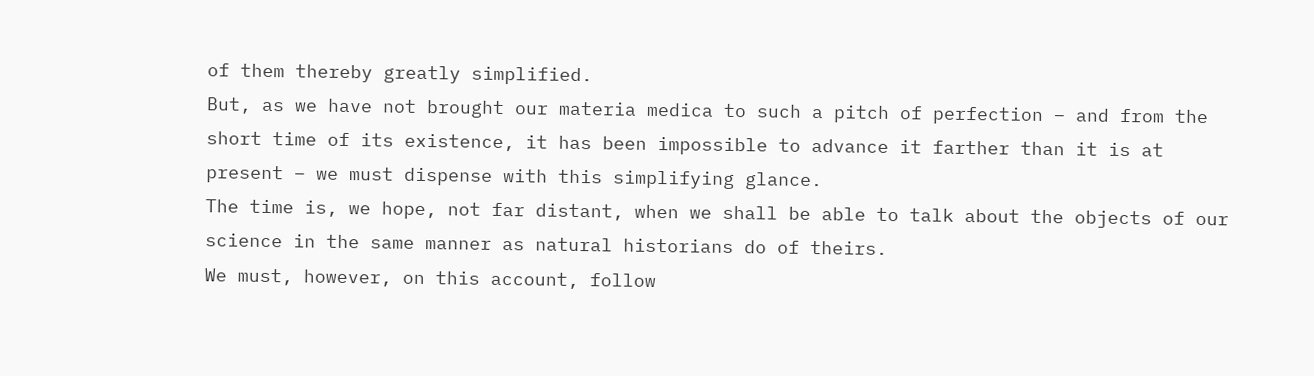of them thereby greatly simplified.
But, as we have not brought our materia medica to such a pitch of perfection – and from the short time of its existence, it has been impossible to advance it farther than it is at present – we must dispense with this simplifying glance.
The time is, we hope, not far distant, when we shall be able to talk about the objects of our science in the same manner as natural historians do of theirs.
We must, however, on this account, follow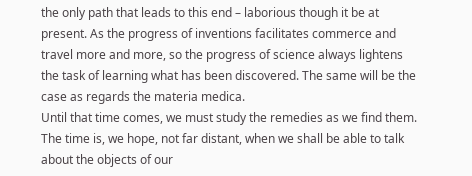the only path that leads to this end – laborious though it be at present. As the progress of inventions facilitates commerce and travel more and more, so the progress of science always lightens the task of learning what has been discovered. The same will be the case as regards the materia medica.
Until that time comes, we must study the remedies as we find them. The time is, we hope, not far distant, when we shall be able to talk about the objects of our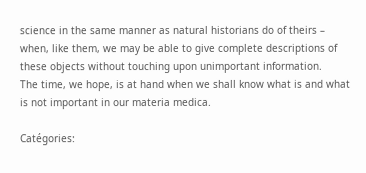science in the same manner as natural historians do of theirs – when, like them, we may be able to give complete descriptions of these objects without touching upon unimportant information.
The time, we hope, is at hand when we shall know what is and what is not important in our materia medica.

Catégories: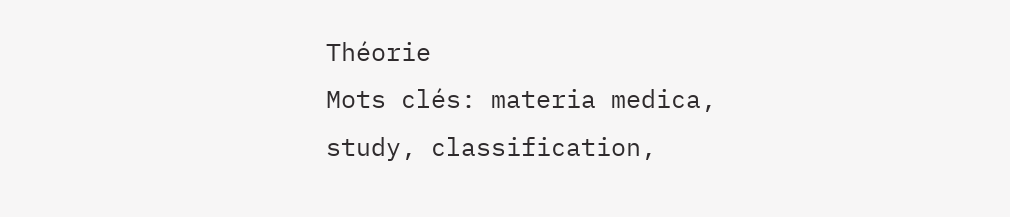Théorie
Mots clés: materia medica, study, classification,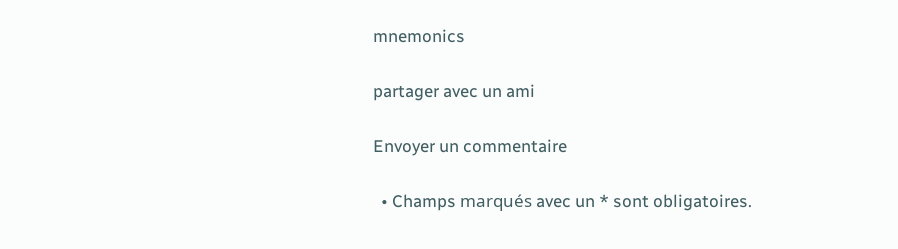mnemonics

partager avec un ami

Envoyer un commentaire

  • Champs marqués avec un * sont obligatoires.